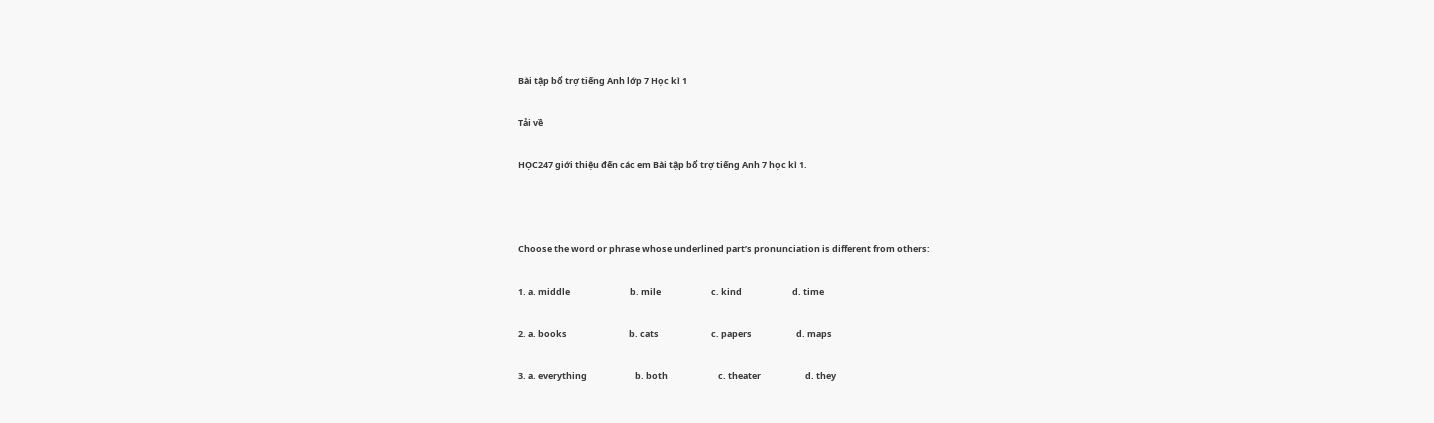Bài tập bổ trợ tiếng Anh lớp 7 Học kì 1

Tải về

HỌC247 giới thiệu đến các em Bài tập bổ trợ tiếng Anh 7 học kì 1.



Choose the word or phrase whose underlined part’s pronunciation is different from others:

1. a. middle                              b. mile                         c. kind                         d. time

2. a. books                               b. cats                          c. papers                      d. maps

3. a. everything                        b. both                         c. theater                      d. they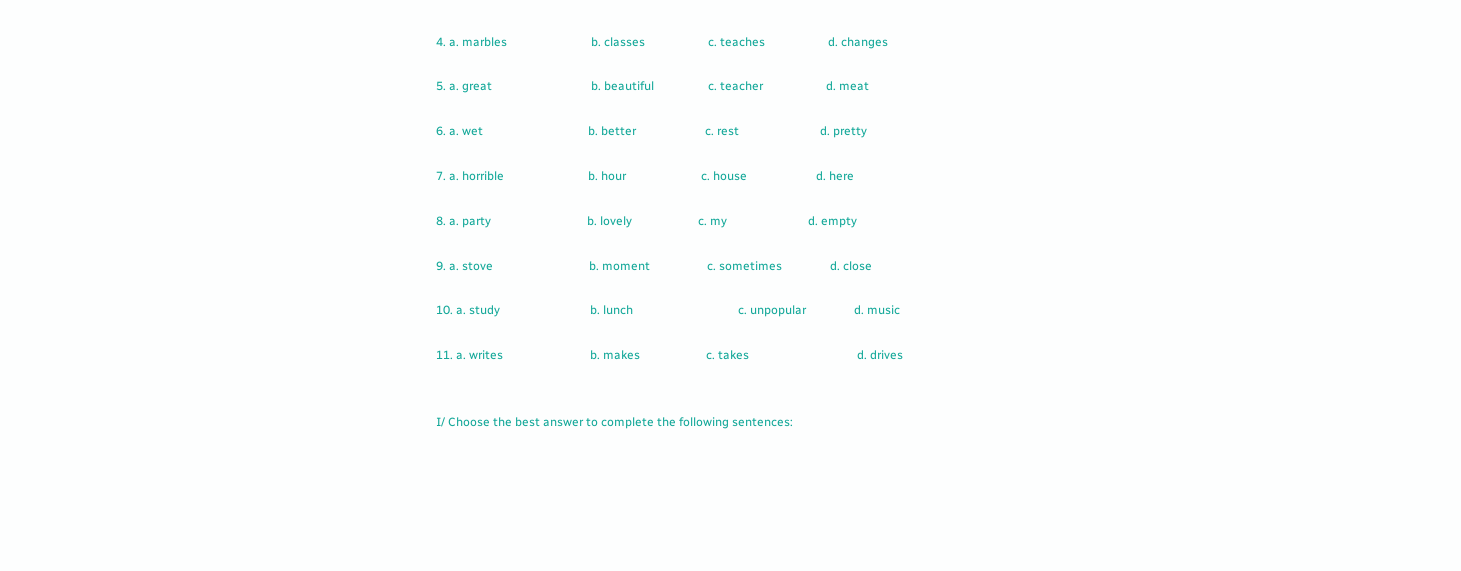4. a. marbles                            b. classes                     c. teaches                     d. changes

5. a. great                                 b. beautiful                  c. teacher                     d. meat

6. a. wet                                   b. better                       c. rest                           d. pretty

7. a. horrible                            b. hour                         c. house                       d. here

8. a. party                                b. lovely                      c. my                           d. empty

9. a. stove                                b. moment                   c. sometimes                d. close

10. a. study                              b. lunch                                   c. unpopular                d. music

11. a. writes                             b. makes                      c. takes                                    d. drives


I/ Choose the best answer to complete the following sentences: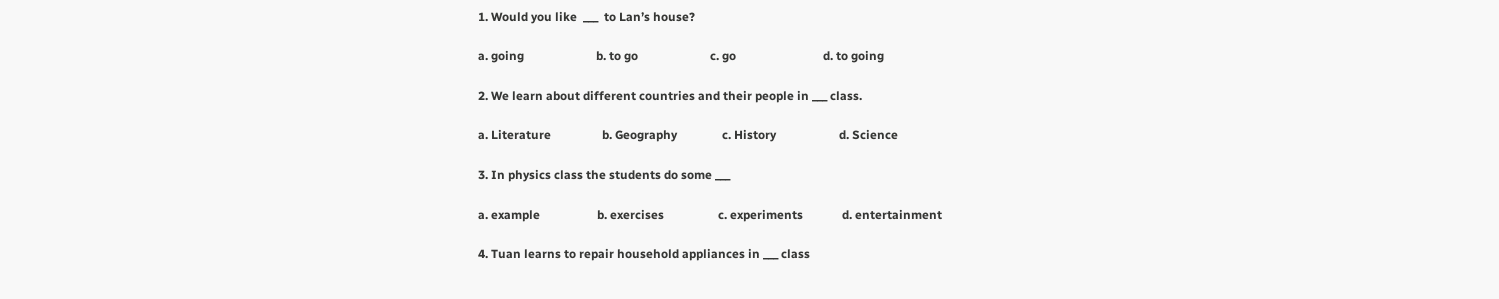1. Would you like  ___  to Lan’s house?

a. going                        b. to go                        c. go                             d. to going

2. We learn about different countries and their people in ___ class.

a. Literature                 b. Geography               c. History                     d. Science

3. In physics class the students do some ___

a. example                   b. exercises                  c. experiments             d. entertainment

4. Tuan learns to repair household appliances in ___ class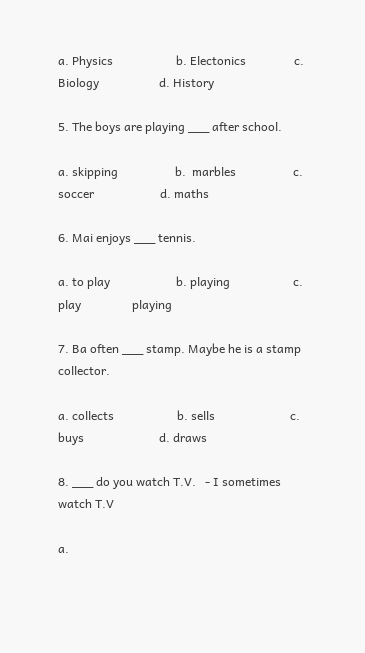a. Physics                     b. Electonics                c. Biology                    d. History

5. The boys are playing ___ after school.

a. skipping                   b.  marbles                   c. soccer                      d. maths

6. Mai enjoys ___ tennis.

a. to play                      b. playing                     c. play                 playing

7. Ba often ___ stamp. Maybe he is a stamp collector.

a. collects                     b. sells                         c. buys                         d. draws

8. ___ do you watch T.V.   - I sometimes watch T.V

a.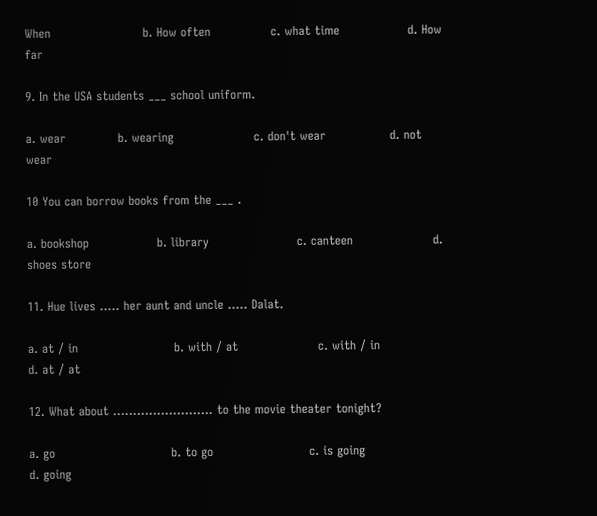When                       b. How often               c. what time                 d. How far

9. In the USA students ___ school uniform.

a. wear             b. wearing                    c. don't wear                d. not wear

10 You can borrow books from the ___ .

a. bookshop                 b. library                      c. canteen                    d. shoes store

11. Hue lives ..... her aunt and uncle ..... Dalat.

a. at / in                        b. with / at                    c. with / in                    d. at / at

12. What about ……………………. to the movie theater tonight?

a. go                             b. to go                        c. is going                    d. going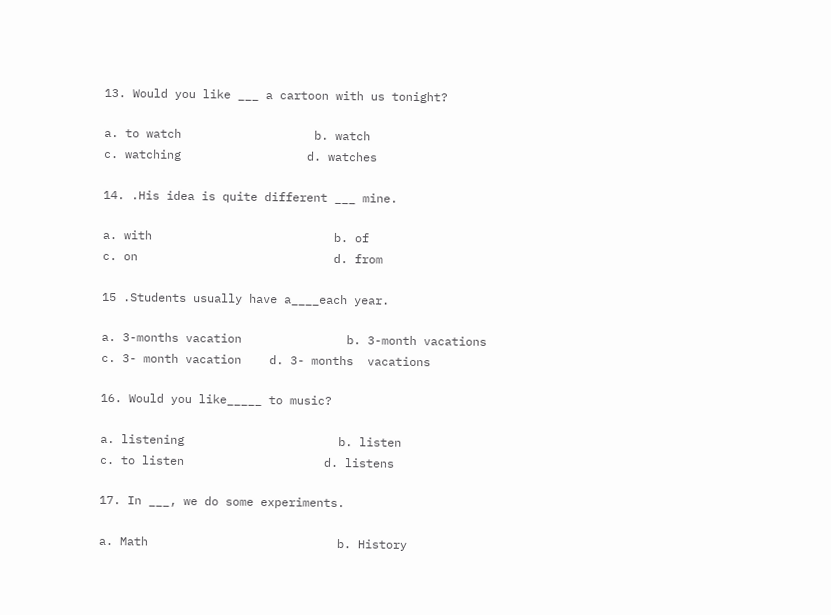13. Would you like ___ a cartoon with us tonight?

a. to watch                   b. watch                       c. watching                  d. watches

14. .His idea is quite different ___ mine.

a. with                          b. of                             c. on                            d. from

15 .Students usually have a____each year.

a. 3-months vacation               b. 3-month vacations  c. 3- month vacation    d. 3- months  vacations

16. Would you like_____ to music?

a. listening                      b. listen                     c. to listen                    d. listens

17. In ___, we do some experiments.

a. Math                           b. History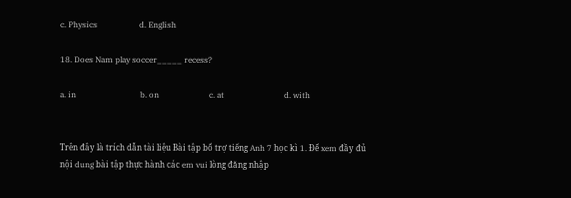c. Physics                     d. English

18. Does Nam play soccer_____ recess?

a. in                                b. on                         c. at                              d. with


Trên đây là trích dẫn tài liệu Bài tập bổ trợ tiếng Anh 7 học kì 1. Để xem đầy đủ nội dung bài tập thực hành các em vui lòng đăng nhập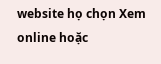website họ chọn Xem online hoặc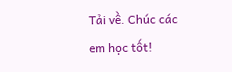Tải về. Chúc các em học tốt!